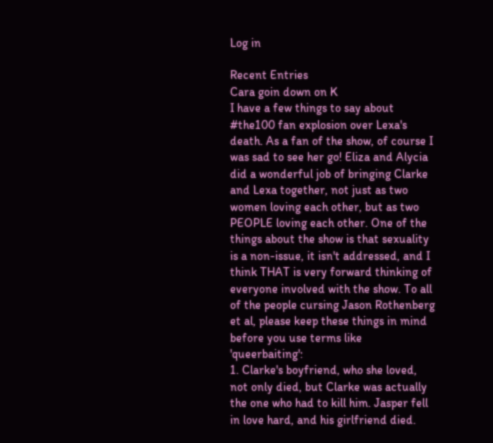Log in

Recent Entries
Cara goin down on K
I have a few things to say about #the100 fan explosion over Lexa's death. As a fan of the show, of course I was sad to see her go! Eliza and Alycia did a wonderful job of bringing Clarke and Lexa together, not just as two women loving each other, but as two PEOPLE loving each other. One of the things about the show is that sexuality is a non-issue, it isn't addressed, and I think THAT is very forward thinking of everyone involved with the show. To all of the people cursing Jason Rothenberg et al, please keep these things in mind before you use terms like 'queerbaiting':
1. Clarke's boyfriend, who she loved, not only died, but Clarke was actually the one who had to kill him. Jasper fell in love hard, and his girlfriend died.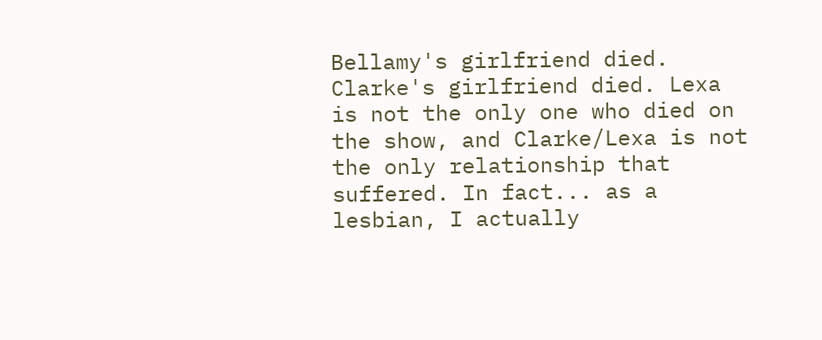Bellamy's girlfriend died. Clarke's girlfriend died. Lexa is not the only one who died on the show, and Clarke/Lexa is not the only relationship that suffered. In fact... as a lesbian, I actually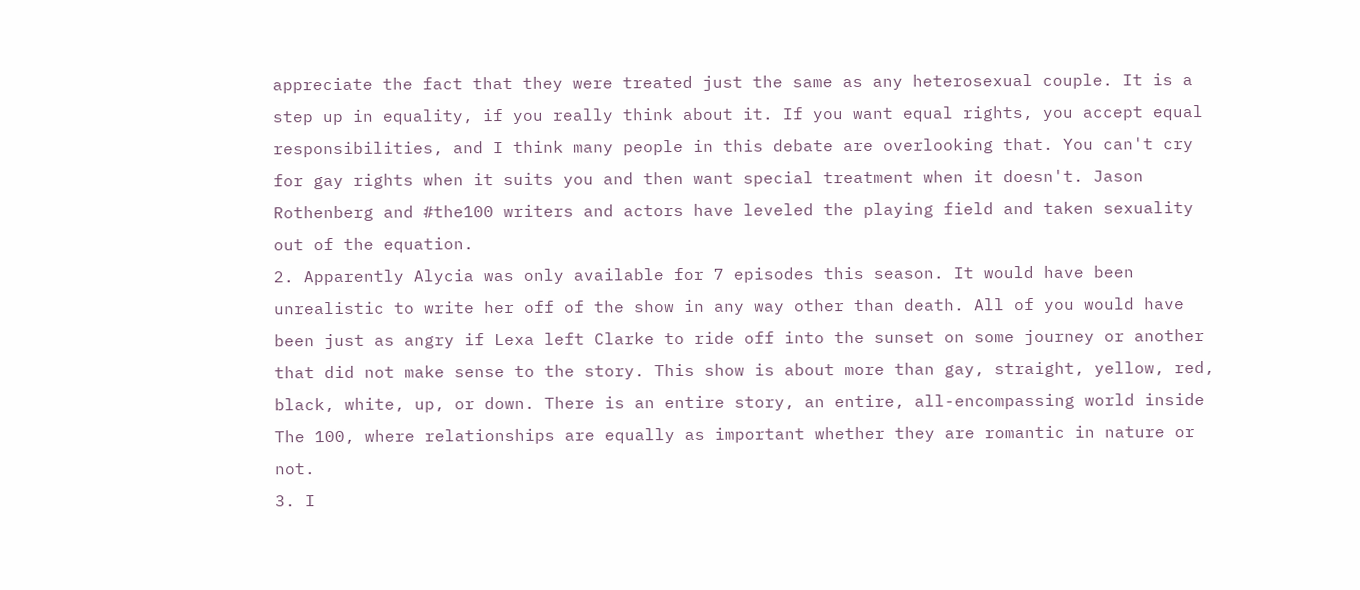appreciate the fact that they were treated just the same as any heterosexual couple. It is a step up in equality, if you really think about it. If you want equal rights, you accept equal responsibilities, and I think many people in this debate are overlooking that. You can't cry for gay rights when it suits you and then want special treatment when it doesn't. Jason Rothenberg and #the100 writers and actors have leveled the playing field and taken sexuality out of the equation.
2. Apparently Alycia was only available for 7 episodes this season. It would have been unrealistic to write her off of the show in any way other than death. All of you would have been just as angry if Lexa left Clarke to ride off into the sunset on some journey or another that did not make sense to the story. This show is about more than gay, straight, yellow, red, black, white, up, or down. There is an entire story, an entire, all-encompassing world inside The 100, where relationships are equally as important whether they are romantic in nature or not.
3. I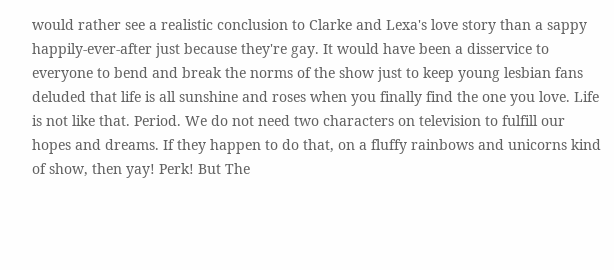would rather see a realistic conclusion to Clarke and Lexa's love story than a sappy happily-ever-after just because they're gay. It would have been a disservice to everyone to bend and break the norms of the show just to keep young lesbian fans deluded that life is all sunshine and roses when you finally find the one you love. Life is not like that. Period. We do not need two characters on television to fulfill our hopes and dreams. If they happen to do that, on a fluffy rainbows and unicorns kind of show, then yay! Perk! But The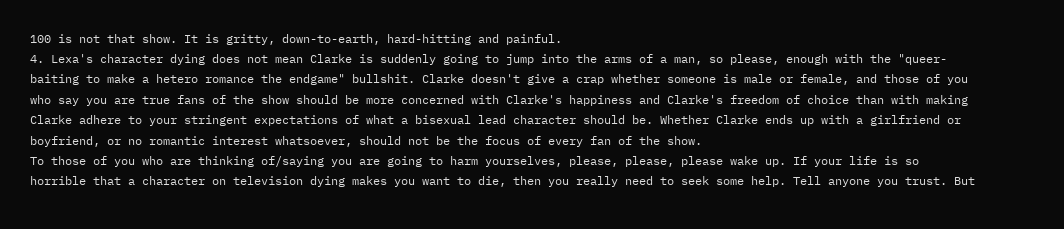100 is not that show. It is gritty, down-to-earth, hard-hitting and painful.
4. Lexa's character dying does not mean Clarke is suddenly going to jump into the arms of a man, so please, enough with the "queer-baiting to make a hetero romance the endgame" bullshit. Clarke doesn't give a crap whether someone is male or female, and those of you who say you are true fans of the show should be more concerned with Clarke's happiness and Clarke's freedom of choice than with making Clarke adhere to your stringent expectations of what a bisexual lead character should be. Whether Clarke ends up with a girlfriend or boyfriend, or no romantic interest whatsoever, should not be the focus of every fan of the show.
To those of you who are thinking of/saying you are going to harm yourselves, please, please, please wake up. If your life is so horrible that a character on television dying makes you want to die, then you really need to seek some help. Tell anyone you trust. But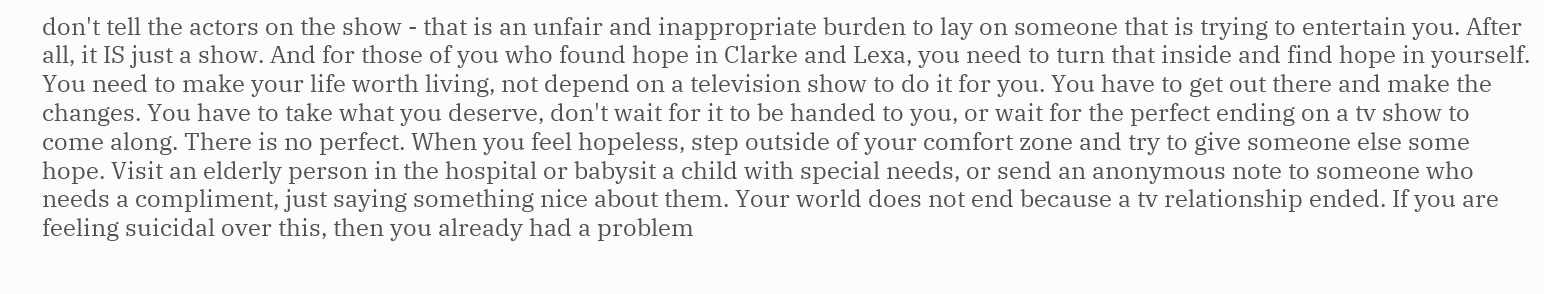don't tell the actors on the show - that is an unfair and inappropriate burden to lay on someone that is trying to entertain you. After all, it IS just a show. And for those of you who found hope in Clarke and Lexa, you need to turn that inside and find hope in yourself. You need to make your life worth living, not depend on a television show to do it for you. You have to get out there and make the changes. You have to take what you deserve, don't wait for it to be handed to you, or wait for the perfect ending on a tv show to come along. There is no perfect. When you feel hopeless, step outside of your comfort zone and try to give someone else some hope. Visit an elderly person in the hospital or babysit a child with special needs, or send an anonymous note to someone who needs a compliment, just saying something nice about them. Your world does not end because a tv relationship ended. If you are feeling suicidal over this, then you already had a problem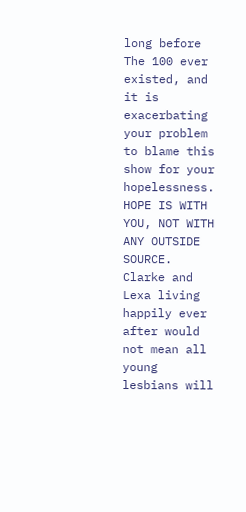long before The 100 ever existed, and it is exacerbating your problem to blame this show for your hopelessness. HOPE IS WITH YOU, NOT WITH ANY OUTSIDE SOURCE. Clarke and Lexa living happily ever after would not mean all young lesbians will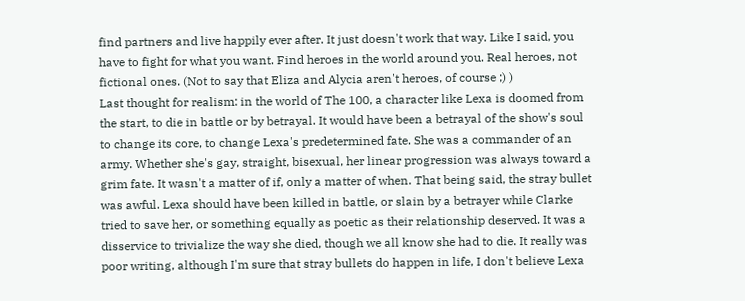find partners and live happily ever after. It just doesn't work that way. Like I said, you have to fight for what you want. Find heroes in the world around you. Real heroes, not fictional ones. (Not to say that Eliza and Alycia aren't heroes, of course ;) )
Last thought for realism: in the world of The 100, a character like Lexa is doomed from the start, to die in battle or by betrayal. It would have been a betrayal of the show's soul to change its core, to change Lexa's predetermined fate. She was a commander of an army. Whether she's gay, straight, bisexual, her linear progression was always toward a grim fate. It wasn't a matter of if, only a matter of when. That being said, the stray bullet was awful. Lexa should have been killed in battle, or slain by a betrayer while Clarke tried to save her, or something equally as poetic as their relationship deserved. It was a disservice to trivialize the way she died, though we all know she had to die. It really was poor writing, although I'm sure that stray bullets do happen in life, I don't believe Lexa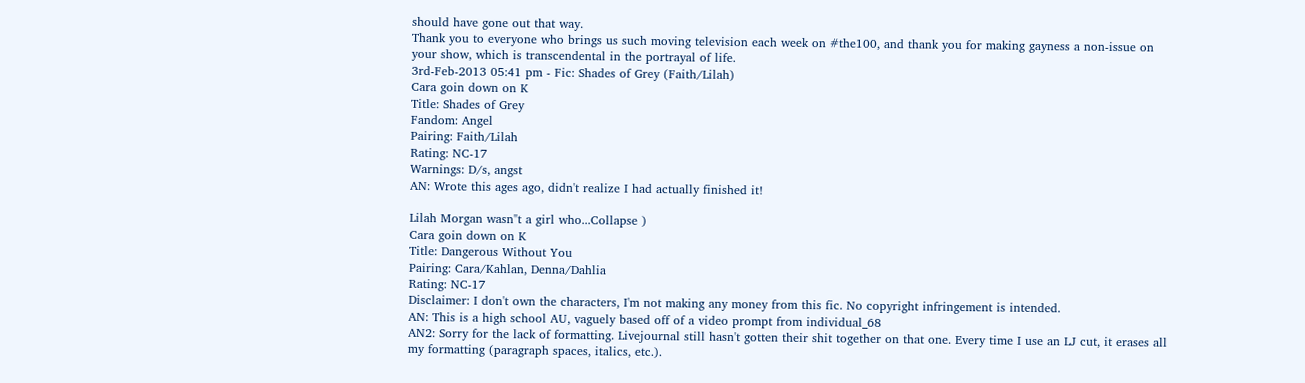should have gone out that way.
Thank you to everyone who brings us such moving television each week on #the100, and thank you for making gayness a non-issue on your show, which is transcendental in the portrayal of life.
3rd-Feb-2013 05:41 pm - Fic: Shades of Grey (Faith/Lilah)
Cara goin down on K
Title: Shades of Grey
Fandom: Angel
Pairing: Faith/Lilah
Rating: NC-17
Warnings: D/s, angst
AN: Wrote this ages ago, didn't realize I had actually finished it!

Lilah Morgan wasn"t a girl who...Collapse )
Cara goin down on K
Title: Dangerous Without You
Pairing: Cara/Kahlan, Denna/Dahlia
Rating: NC-17
Disclaimer: I don't own the characters, I'm not making any money from this fic. No copyright infringement is intended.
AN: This is a high school AU, vaguely based off of a video prompt from individual_68
AN2: Sorry for the lack of formatting. Livejournal still hasn't gotten their shit together on that one. Every time I use an LJ cut, it erases all my formatting (paragraph spaces, italics, etc.).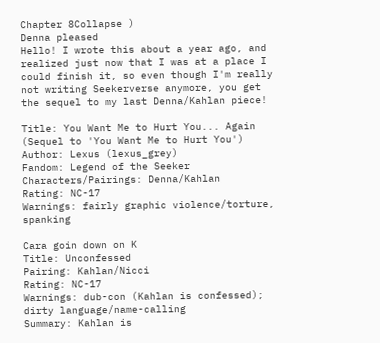Chapter 8Collapse )
Denna pleased
Hello! I wrote this about a year ago, and realized just now that I was at a place I could finish it, so even though I'm really not writing Seekerverse anymore, you get the sequel to my last Denna/Kahlan piece!

Title: You Want Me to Hurt You... Again (Sequel to 'You Want Me to Hurt You')
Author: Lexus (lexus_grey)
Fandom: Legend of the Seeker
Characters/Pairings: Denna/Kahlan
Rating: NC-17
Warnings: fairly graphic violence/torture, spanking

Cara goin down on K
Title: Unconfessed
Pairing: Kahlan/Nicci
Rating: NC-17
Warnings: dub-con (Kahlan is confessed); dirty language/name-calling
Summary: Kahlan is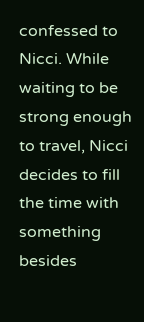confessed to Nicci. While waiting to be strong enough to travel, Nicci decides to fill the time with something besides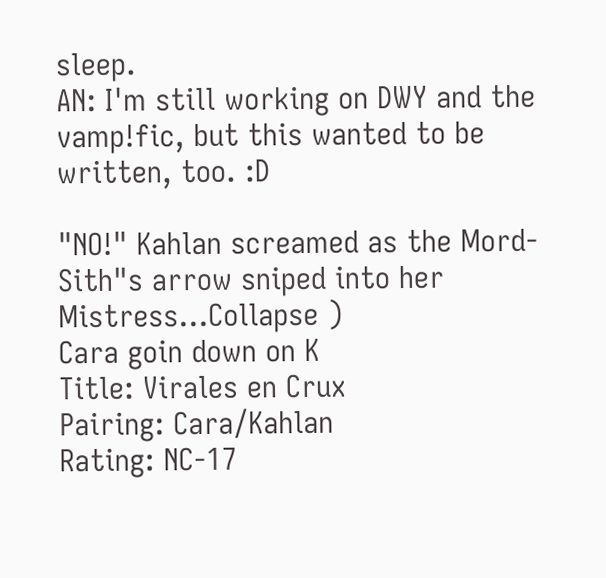sleep.
AN: I'm still working on DWY and the vamp!fic, but this wanted to be written, too. :D

"NO!" Kahlan screamed as the Mord-Sith"s arrow sniped into her Mistress...Collapse )
Cara goin down on K
Title: Virales en Crux
Pairing: Cara/Kahlan
Rating: NC-17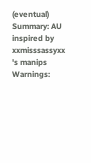(eventual)
Summary: AU inspired by xxmisssassyxx 's manips
Warnings: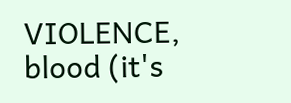VIOLENCE, blood (it's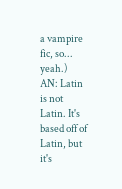a vampire fic, so... yeah.)
AN: Latin is not Latin. It's based off of Latin, but it's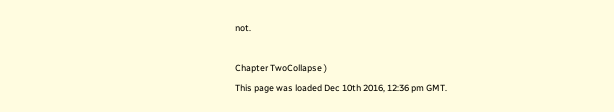not.

Chapter TwoCollapse )
This page was loaded Dec 10th 2016, 12:36 pm GMT.